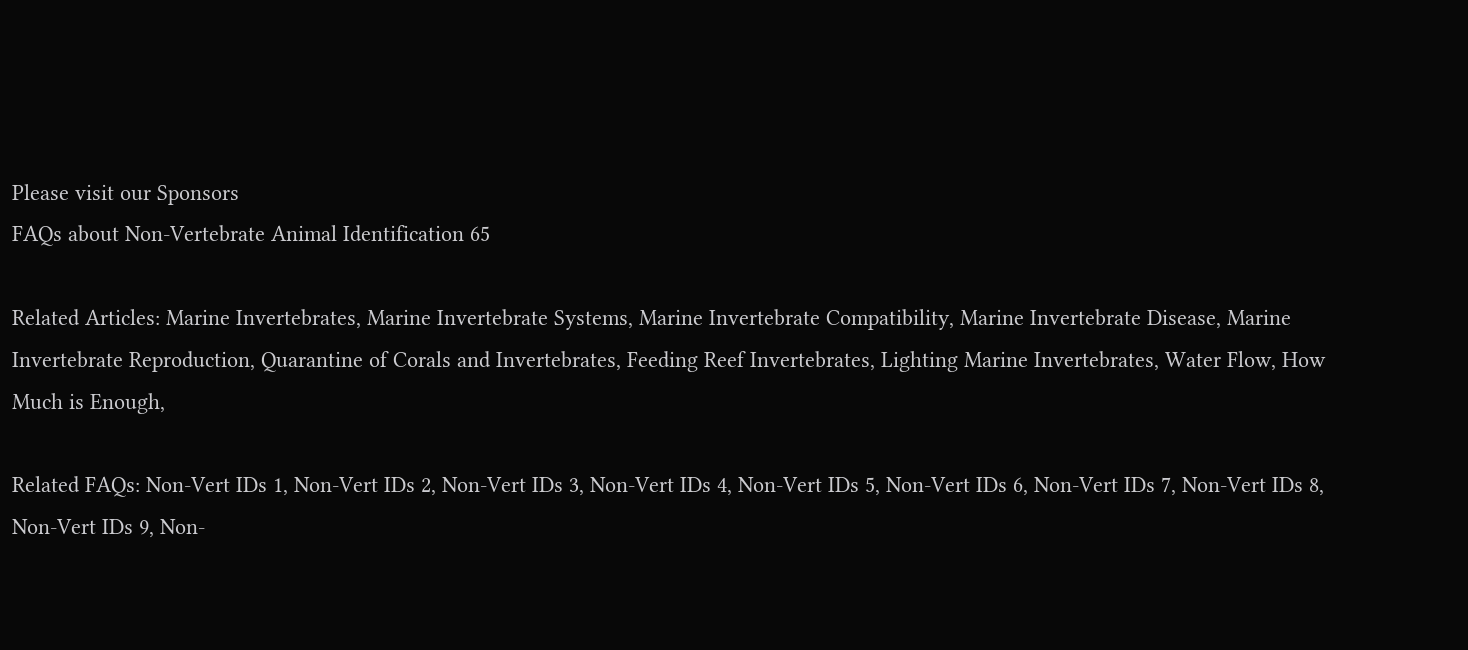Please visit our Sponsors
FAQs about Non-Vertebrate Animal Identification 65

Related Articles: Marine Invertebrates, Marine Invertebrate Systems, Marine Invertebrate Compatibility, Marine Invertebrate Disease, Marine Invertebrate Reproduction, Quarantine of Corals and Invertebrates, Feeding Reef Invertebrates, Lighting Marine Invertebrates, Water Flow, How Much is Enough,

Related FAQs: Non-Vert IDs 1, Non-Vert IDs 2, Non-Vert IDs 3, Non-Vert IDs 4, Non-Vert IDs 5, Non-Vert IDs 6, Non-Vert IDs 7, Non-Vert IDs 8, Non-Vert IDs 9, Non-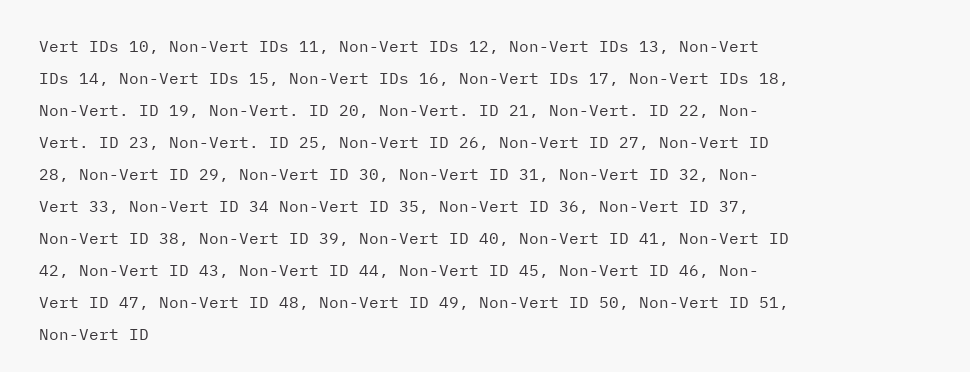Vert IDs 10, Non-Vert IDs 11, Non-Vert IDs 12, Non-Vert IDs 13, Non-Vert IDs 14, Non-Vert IDs 15, Non-Vert IDs 16, Non-Vert IDs 17, Non-Vert IDs 18, Non-Vert. ID 19, Non-Vert. ID 20, Non-Vert. ID 21, Non-Vert. ID 22, Non-Vert. ID 23, Non-Vert. ID 25, Non-Vert ID 26, Non-Vert ID 27, Non-Vert ID 28, Non-Vert ID 29, Non-Vert ID 30, Non-Vert ID 31, Non-Vert ID 32, Non-Vert 33, Non-Vert ID 34 Non-Vert ID 35, Non-Vert ID 36, Non-Vert ID 37, Non-Vert ID 38, Non-Vert ID 39, Non-Vert ID 40, Non-Vert ID 41, Non-Vert ID 42, Non-Vert ID 43, Non-Vert ID 44, Non-Vert ID 45, Non-Vert ID 46, Non-Vert ID 47, Non-Vert ID 48, Non-Vert ID 49, Non-Vert ID 50, Non-Vert ID 51, Non-Vert ID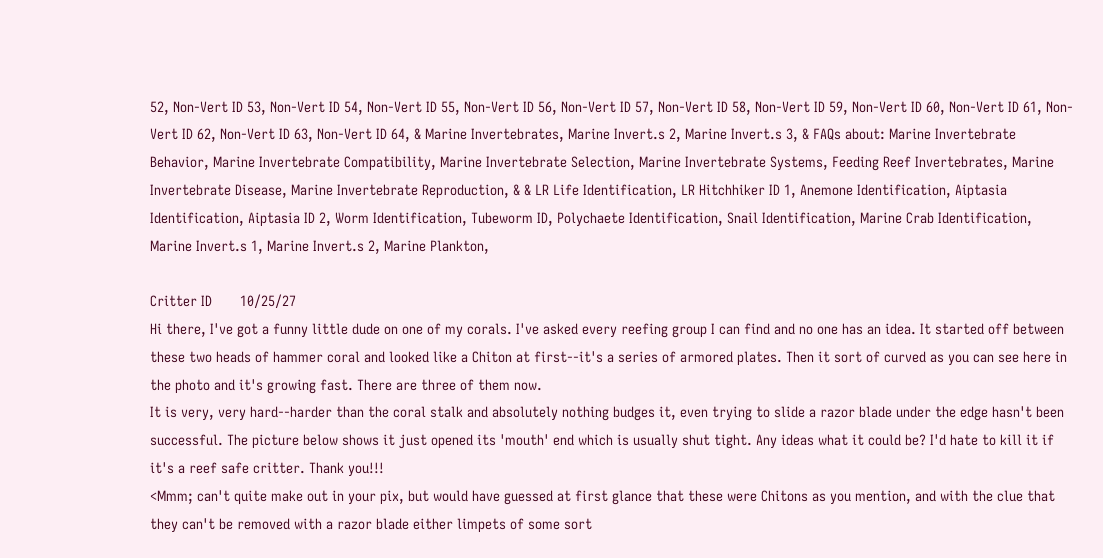52, Non-Vert ID 53, Non-Vert ID 54, Non-Vert ID 55, Non-Vert ID 56, Non-Vert ID 57, Non-Vert ID 58, Non-Vert ID 59, Non-Vert ID 60, Non-Vert ID 61, Non-Vert ID 62, Non-Vert ID 63, Non-Vert ID 64, & Marine Invertebrates, Marine Invert.s 2, Marine Invert.s 3, & FAQs about: Marine Invertebrate Behavior, Marine Invertebrate Compatibility, Marine Invertebrate Selection, Marine Invertebrate Systems, Feeding Reef Invertebrates, Marine Invertebrate Disease, Marine Invertebrate Reproduction, & & LR Life Identification, LR Hitchhiker ID 1, Anemone Identification, Aiptasia Identification, Aiptasia ID 2, Worm Identification, Tubeworm ID, Polychaete Identification, Snail Identification, Marine Crab Identification, Marine Invert.s 1, Marine Invert.s 2, Marine Plankton,

Critter ID       10/25/27
Hi there, I've got a funny little dude on one of my corals. I've asked every reefing group I can find and no one has an idea. It started off between these two heads of hammer coral and looked like a Chiton at first--it's a series of armored plates. Then it sort of curved as you can see here in the photo and it's growing fast. There are three of them now.
It is very, very hard--harder than the coral stalk and absolutely nothing budges it, even trying to slide a razor blade under the edge hasn't been successful. The picture below shows it just opened its 'mouth' end which is usually shut tight. Any ideas what it could be? I'd hate to kill it if it's a reef safe critter. Thank you!!!
<Mmm; can't quite make out in your pix, but would have guessed at first glance that these were Chitons as you mention, and with the clue that they can't be removed with a razor blade either limpets of some sort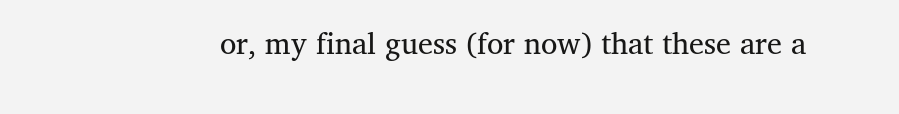or, my final guess (for now) that these are a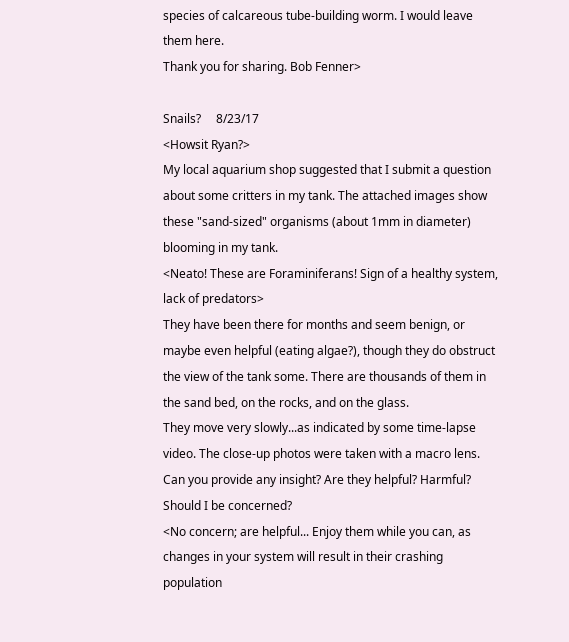species of calcareous tube-building worm. I would leave them here.
Thank you for sharing. Bob Fenner>

Snails?     8/23/17
<Howsit Ryan?>
My local aquarium shop suggested that I submit a question about some critters in my tank. The attached images show these "sand-sized" organisms (about 1mm in diameter) blooming in my tank.
<Neato! These are Foraminiferans! Sign of a healthy system, lack of predators>
They have been there for months and seem benign, or maybe even helpful (eating algae?), though they do obstruct the view of the tank some. There are thousands of them in the sand bed, on the rocks, and on the glass.
They move very slowly...as indicated by some time-lapse video. The close-up photos were taken with a macro lens.
Can you provide any insight? Are they helpful? Harmful? Should I be concerned?
<No concern; are helpful... Enjoy them while you can, as changes in your system will result in their crashing population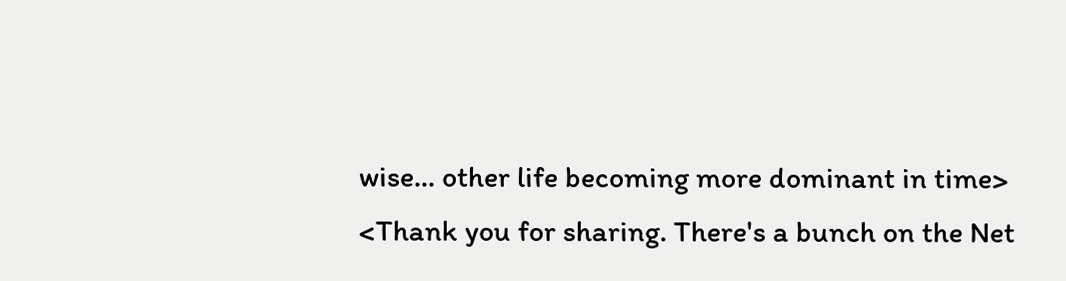wise... other life becoming more dominant in time>
<Thank you for sharing. There's a bunch on the Net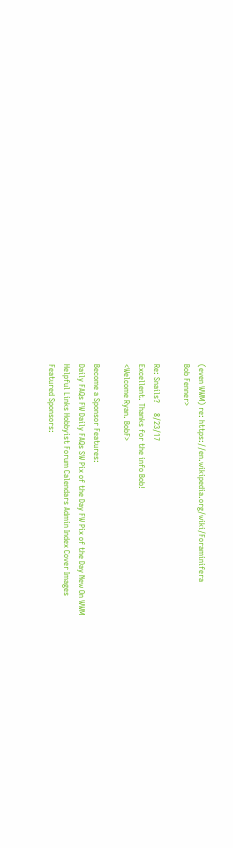(even WWM) re: https://en.wikipedia.org/wiki/Foraminifera
Bob Fenner>

Re: Snails?     8/23/17
Excellent. Thanks for the info Bob!
<Welcome Ryan. BobF>

Become a Sponsor Features:
Daily FAQs FW Daily FAQs SW Pix of the Day FW Pix of the Day New On WWM
Helpful Links Hobbyist Forum Calendars Admin Index Cover Images
Featured Sponsors: